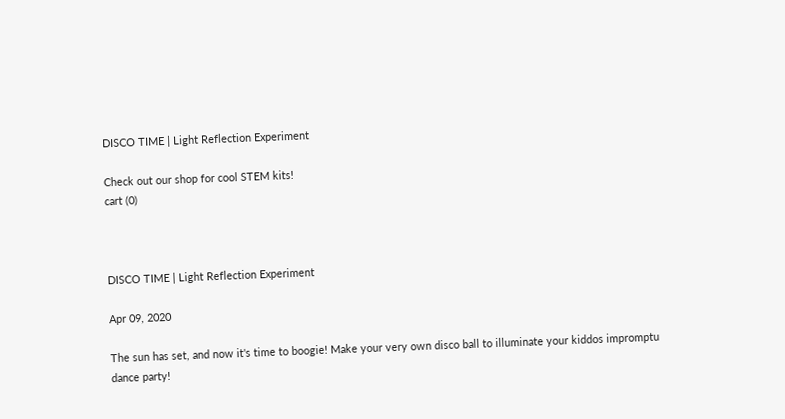DISCO TIME | Light Reflection Experiment

Check out our shop for cool STEM kits!
cart (0)



DISCO TIME | Light Reflection Experiment

Apr 09, 2020

The sun has set, and now it's time to boogie! Make your very own disco ball to illuminate your kiddos impromptu dance party!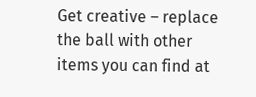Get creative – replace the ball with other items you can find at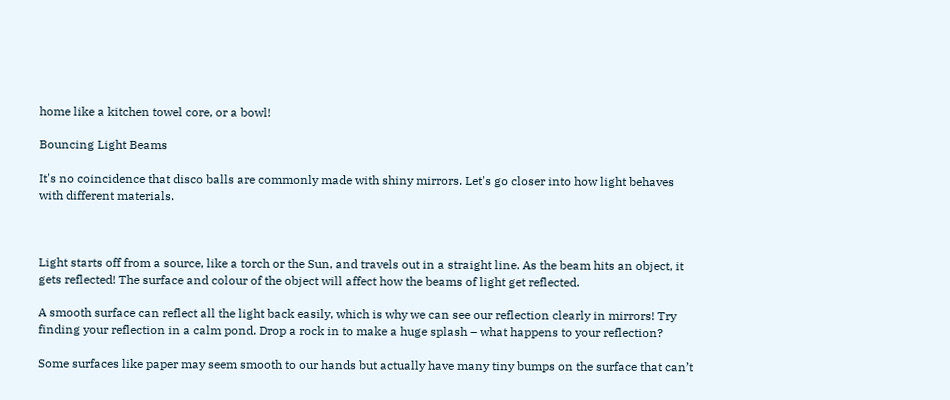home like a kitchen towel core, or a bowl!

Bouncing Light Beams

It's no coincidence that disco balls are commonly made with shiny mirrors. Let's go closer into how light behaves with different materials.



Light starts off from a source, like a torch or the Sun, and travels out in a straight line. As the beam hits an object, it gets reflected! The surface and colour of the object will affect how the beams of light get reflected.

A smooth surface can reflect all the light back easily, which is why we can see our reflection clearly in mirrors! Try finding your reflection in a calm pond. Drop a rock in to make a huge splash – what happens to your reflection?

Some surfaces like paper may seem smooth to our hands but actually have many tiny bumps on the surface that can’t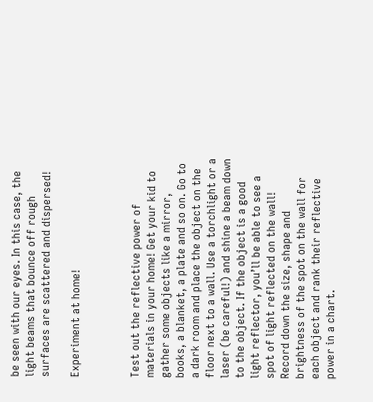be seen with our eyes. In this case, the light beams that bounce off rough surfaces are scattered and dispersed!

Experiment at home!



Test out the reflective power of materials in your home! Get your kid to gather some objects like a mirror, books, a blanket, a plate and so on. Go to a dark room and place the object on the floor next to a wall. Use a torchlight or a laser (be careful!) and shine a beam down to the object. If the object is a good light reflector, you’ll be able to see a spot of light reflected on the wall! Record down the size, shape and brightness of the spot on the wall for each object and rank their reflective power in a chart.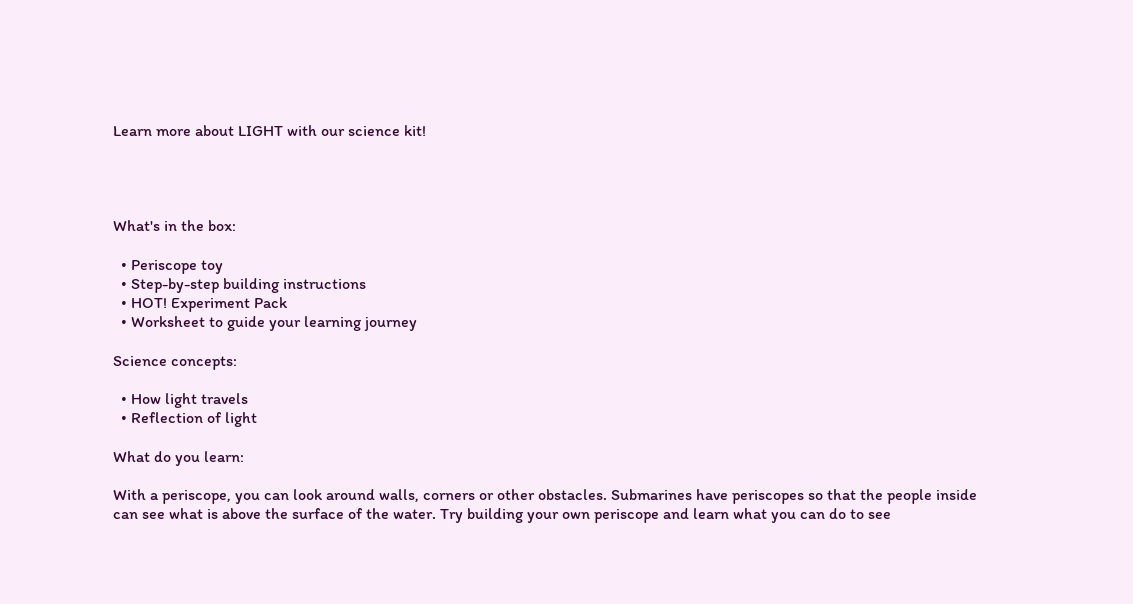Learn more about LIGHT with our science kit!




What's in the box:

  • Periscope toy
  • Step-by-step building instructions
  • HOT! Experiment Pack
  • Worksheet to guide your learning journey

Science concepts:

  • How light travels
  • Reflection of light

What do you learn:

With a periscope, you can look around walls, corners or other obstacles. Submarines have periscopes so that the people inside can see what is above the surface of the water. Try building your own periscope and learn what you can do to see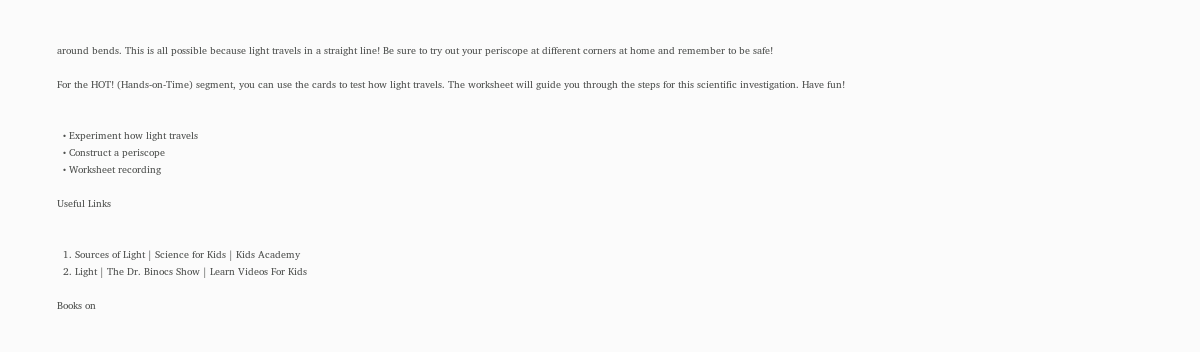around bends. This is all possible because light travels in a straight line! Be sure to try out your periscope at different corners at home and remember to be safe!

For the HOT! (Hands-on-Time) segment, you can use the cards to test how light travels. The worksheet will guide you through the steps for this scientific investigation. Have fun!


  • Experiment how light travels
  • Construct a periscope
  • Worksheet recording

Useful Links


  1. Sources of Light | Science for Kids | Kids Academy
  2. Light | The Dr. Binocs Show | Learn Videos For Kids

Books on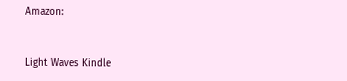Amazon:


Light Waves Kindle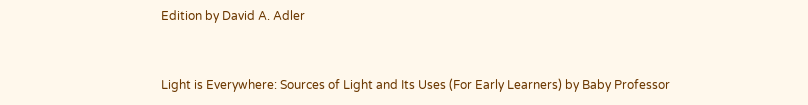Edition by David A. Adler


Light is Everywhere: Sources of Light and Its Uses (For Early Learners) by Baby Professor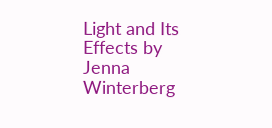Light and Its Effects by Jenna Winterberg